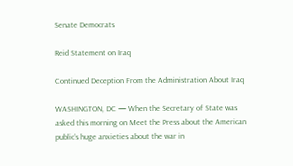Senate Democrats

Reid Statement on Iraq

Continued Deception From the Administration About Iraq

WASHINGTON, DC — When the Secretary of State was asked this morning on Meet the Press about the American public’s huge anxieties about the war in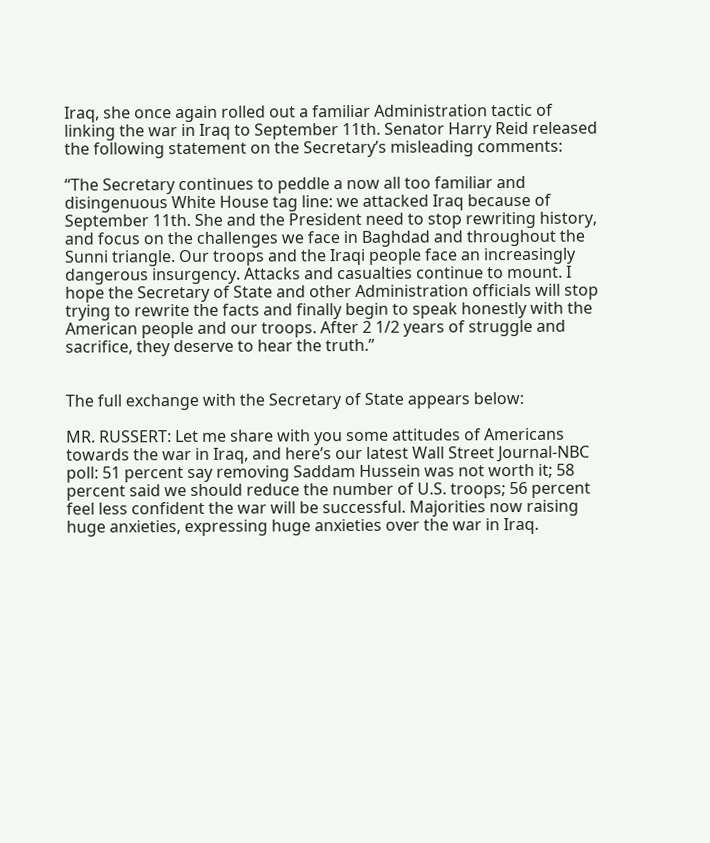Iraq, she once again rolled out a familiar Administration tactic of linking the war in Iraq to September 11th. Senator Harry Reid released the following statement on the Secretary’s misleading comments:

“The Secretary continues to peddle a now all too familiar and disingenuous White House tag line: we attacked Iraq because of September 11th. She and the President need to stop rewriting history, and focus on the challenges we face in Baghdad and throughout the Sunni triangle. Our troops and the Iraqi people face an increasingly dangerous insurgency. Attacks and casualties continue to mount. I hope the Secretary of State and other Administration officials will stop trying to rewrite the facts and finally begin to speak honestly with the American people and our troops. After 2 1/2 years of struggle and sacrifice, they deserve to hear the truth.”


The full exchange with the Secretary of State appears below:

MR. RUSSERT: Let me share with you some attitudes of Americans towards the war in Iraq, and here’s our latest Wall Street Journal-NBC poll: 51 percent say removing Saddam Hussein was not worth it; 58 percent said we should reduce the number of U.S. troops; 56 percent feel less confident the war will be successful. Majorities now raising huge anxieties, expressing huge anxieties over the war in Iraq.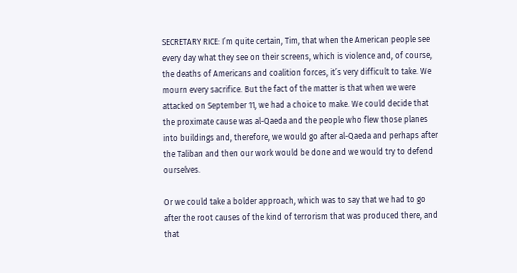SECRETARY RICE: I’m quite certain, Tim, that when the American people see every day what they see on their screens, which is violence and, of course, the deaths of Americans and coalition forces, it’s very difficult to take. We mourn every sacrifice. But the fact of the matter is that when we were attacked on September 11, we had a choice to make. We could decide that the proximate cause was al-Qaeda and the people who flew those planes into buildings and, therefore, we would go after al-Qaeda and perhaps after the Taliban and then our work would be done and we would try to defend ourselves.

Or we could take a bolder approach, which was to say that we had to go after the root causes of the kind of terrorism that was produced there, and that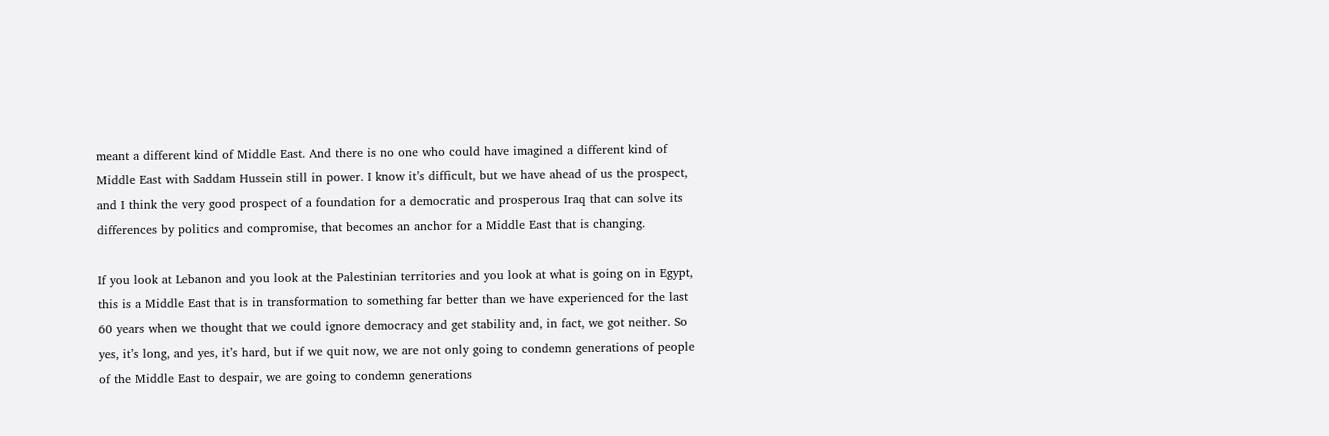meant a different kind of Middle East. And there is no one who could have imagined a different kind of Middle East with Saddam Hussein still in power. I know it’s difficult, but we have ahead of us the prospect, and I think the very good prospect of a foundation for a democratic and prosperous Iraq that can solve its differences by politics and compromise, that becomes an anchor for a Middle East that is changing.

If you look at Lebanon and you look at the Palestinian territories and you look at what is going on in Egypt, this is a Middle East that is in transformation to something far better than we have experienced for the last 60 years when we thought that we could ignore democracy and get stability and, in fact, we got neither. So yes, it’s long, and yes, it’s hard, but if we quit now, we are not only going to condemn generations of people of the Middle East to despair, we are going to condemn generations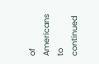of Americans to continued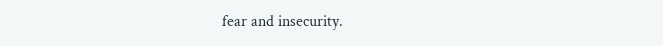fear and insecurity.